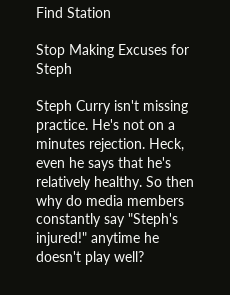Find Station

Stop Making Excuses for Steph

Steph Curry isn't missing practice. He's not on a minutes rejection. Heck, even he says that he's relatively healthy. So then why do media members constantly say "Steph's injured!" anytime he doesn't play well?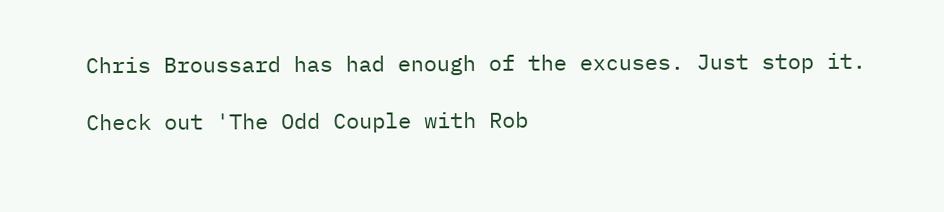Chris Broussard has had enough of the excuses. Just stop it.

Check out 'The Odd Couple with Rob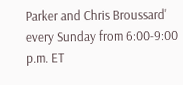Parker and Chris Broussard' every Sunday from 6:00-9:00 p.m. ET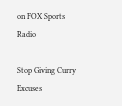on FOX Sports Radio

Stop Giving Curry Excuses